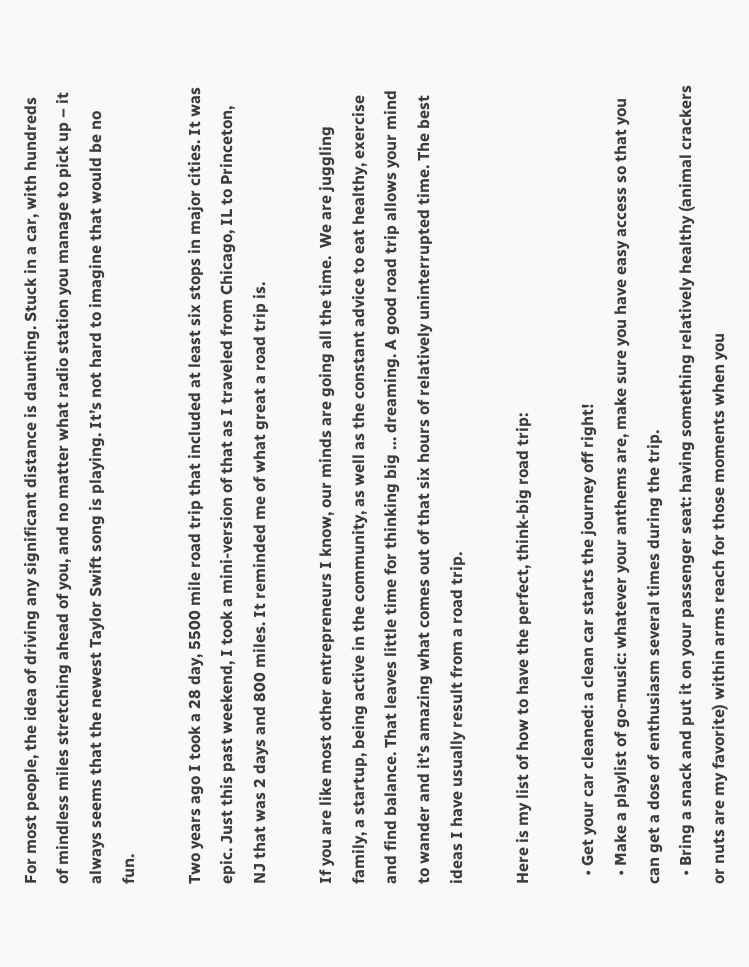For most people, the idea of driving any significant distance is daunting. Stuck in a car, with hundreds of mindless miles stretching ahead of you, and no matter what radio station you manage to pick up – it always seems that the newest Taylor Swift song is playing. It’s not hard to imagine that would be no fun.

Two years ago I took a 28 day, 5500 mile road trip that included at least six stops in major cities. It was epic. Just this past weekend, I took a mini-version of that as I traveled from Chicago, IL to Princeton, NJ that was 2 days and 800 miles. It reminded me of what great a road trip is.

If you are like most other entrepreneurs I know, our minds are going all the time.  We are juggling family, a startup, being active in the community, as well as the constant advice to eat healthy, exercise and find balance. That leaves little time for thinking big … dreaming. A good road trip allows your mind to wander and it’s amazing what comes out of that six hours of relatively uninterrupted time. The best ideas I have usually result from a road trip.

Here is my list of how to have the perfect, think-big road trip:

  • Get your car cleaned: a clean car starts the journey off right!
  • Make a playlist of go-music: whatever your anthems are, make sure you have easy access so that you can get a dose of enthusiasm several times during the trip.
  • Bring a snack and put it on your passenger seat: having something relatively healthy (animal crackers or nuts are my favorite) within arms reach for those moments when you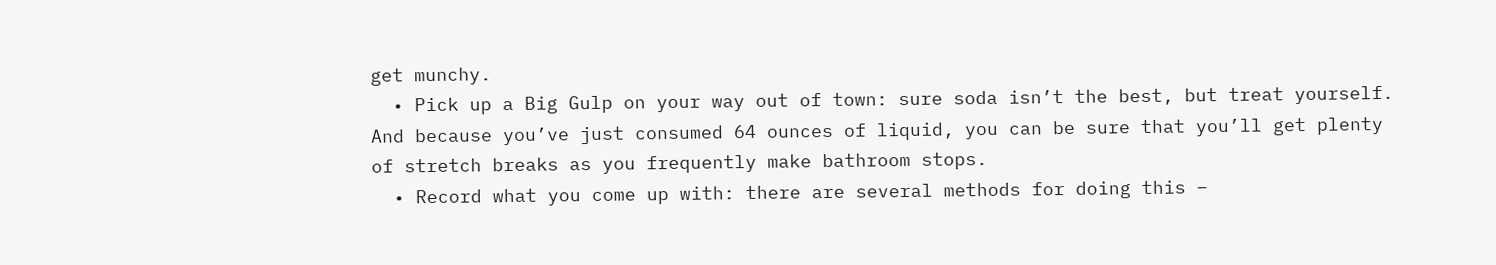get munchy.
  • Pick up a Big Gulp on your way out of town: sure soda isn’t the best, but treat yourself. And because you’ve just consumed 64 ounces of liquid, you can be sure that you’ll get plenty of stretch breaks as you frequently make bathroom stops.
  • Record what you come up with: there are several methods for doing this –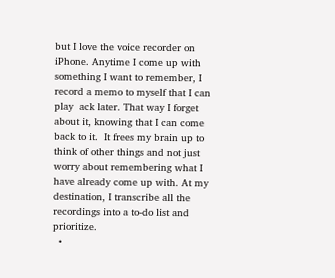but I love the voice recorder on iPhone. Anytime I come up with something I want to remember, I record a memo to myself that I can play  ack later. That way I forget about it, knowing that I can come back to it.  It frees my brain up to think of other things and not just worry about remembering what I have already come up with. At my destination, I transcribe all the recordings into a to-do list and prioritize.
  •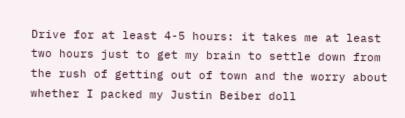Drive for at least 4-5 hours: it takes me at least two hours just to get my brain to settle down from the rush of getting out of town and the worry about whether I packed my Justin Beiber doll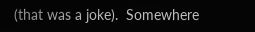(that was a joke).  Somewhere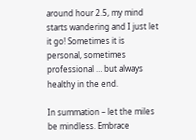around hour 2.5, my mind starts wandering and I just let it go! Sometimes it is personal, sometimes professional … but always healthy in the end.

In summation – let the miles be mindless. Embrace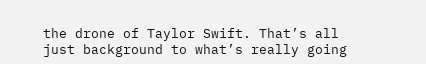the drone of Taylor Swift. That’s all just background to what’s really going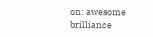on: awesome brilliance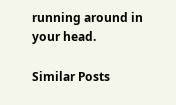running around in your head.

Similar Posts